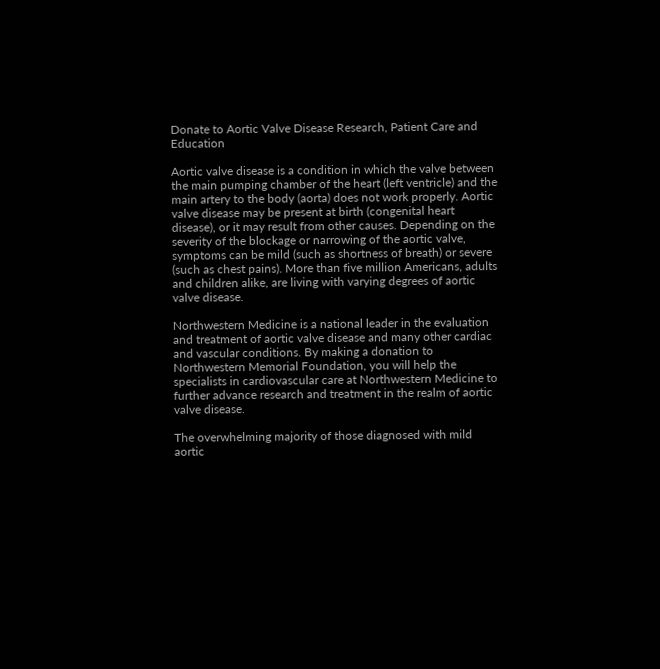Donate to Aortic Valve Disease Research, Patient Care and Education

Aortic valve disease is a condition in which the valve between the main pumping chamber of the heart (left ventricle) and the main artery to the body (aorta) does not work properly. Aortic valve disease may be present at birth (congenital heart disease), or it may result from other causes. Depending on the severity of the blockage or narrowing of the aortic valve, symptoms can be mild (such as shortness of breath) or severe (such as chest pains). More than five million Americans, adults and children alike, are living with varying degrees of aortic valve disease.

Northwestern Medicine is a national leader in the evaluation and treatment of aortic valve disease and many other cardiac and vascular conditions. By making a donation to Northwestern Memorial Foundation, you will help the specialists in cardiovascular care at Northwestern Medicine to further advance research and treatment in the realm of aortic valve disease.

The overwhelming majority of those diagnosed with mild aortic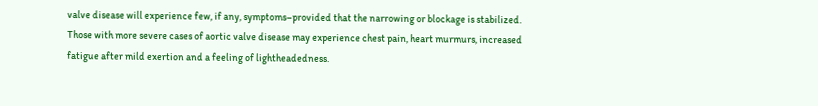valve disease will experience few, if any, symptoms–provided that the narrowing or blockage is stabilized. Those with more severe cases of aortic valve disease may experience chest pain, heart murmurs, increased fatigue after mild exertion and a feeling of lightheadedness.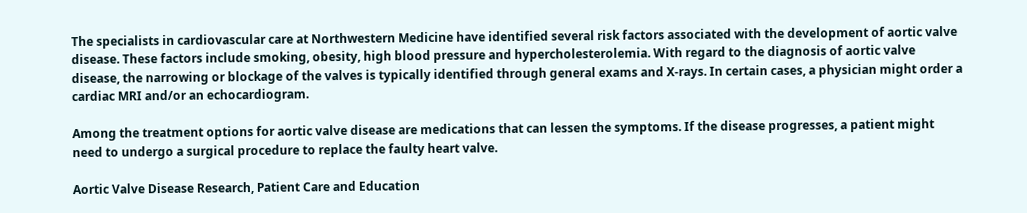The specialists in cardiovascular care at Northwestern Medicine have identified several risk factors associated with the development of aortic valve disease. These factors include smoking, obesity, high blood pressure and hypercholesterolemia. With regard to the diagnosis of aortic valve disease, the narrowing or blockage of the valves is typically identified through general exams and X-rays. In certain cases, a physician might order a cardiac MRI and/or an echocardiogram.

Among the treatment options for aortic valve disease are medications that can lessen the symptoms. If the disease progresses, a patient might need to undergo a surgical procedure to replace the faulty heart valve.

Aortic Valve Disease Research, Patient Care and Education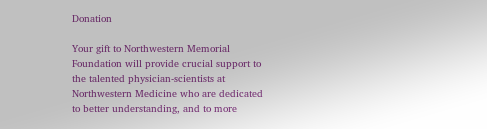Donation

Your gift to Northwestern Memorial Foundation will provide crucial support to the talented physician-scientists at Northwestern Medicine who are dedicated to better understanding, and to more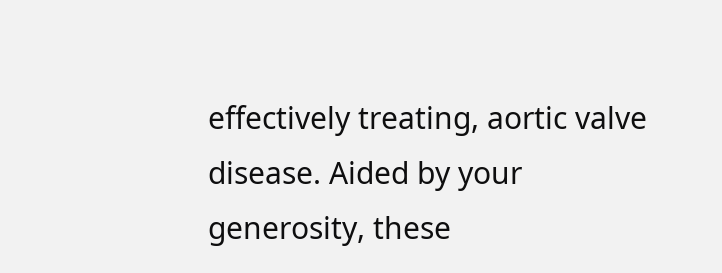effectively treating, aortic valve disease. Aided by your generosity, these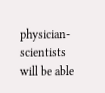physician-scientists will be able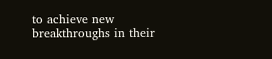to achieve new breakthroughs in their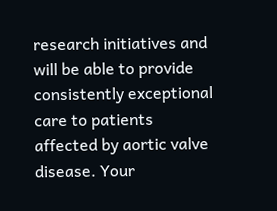research initiatives and will be able to provide consistently exceptional care to patients affected by aortic valve disease. Your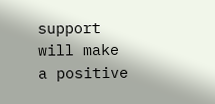support will make a positive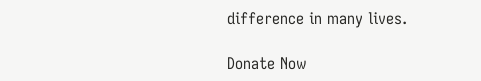difference in many lives.

Donate Now